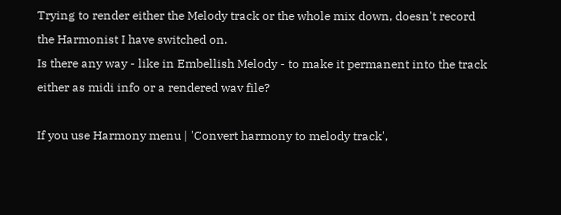Trying to render either the Melody track or the whole mix down, doesn't record the Harmonist I have switched on.
Is there any way - like in Embellish Melody - to make it permanent into the track either as midi info or a rendered wav file?

If you use Harmony menu | 'Convert harmony to melody track',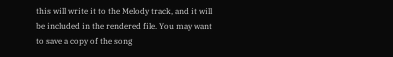this will write it to the Melody track, and it will be included in the rendered file. You may want to save a copy of the song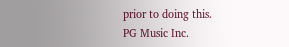prior to doing this.
PG Music Inc.